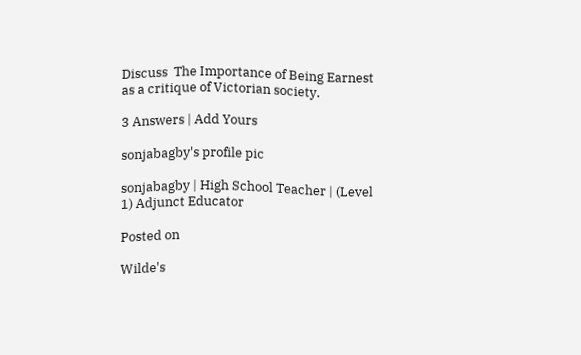Discuss  The Importance of Being Earnest as a critique of Victorian society.

3 Answers | Add Yours

sonjabagby's profile pic

sonjabagby | High School Teacher | (Level 1) Adjunct Educator

Posted on

Wilde's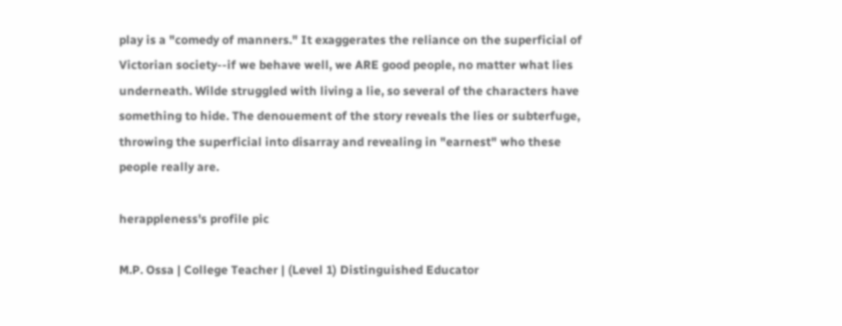play is a "comedy of manners." It exaggerates the reliance on the superficial of Victorian society--if we behave well, we ARE good people, no matter what lies underneath. Wilde struggled with living a lie, so several of the characters have something to hide. The denouement of the story reveals the lies or subterfuge, throwing the superficial into disarray and revealing in "earnest" who these people really are.

herappleness's profile pic

M.P. Ossa | College Teacher | (Level 1) Distinguished Educator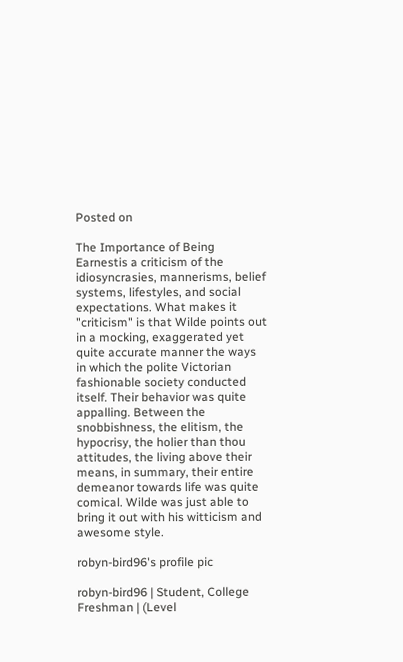Posted on

The Importance of Being Earnestis a criticism of the idiosyncrasies, mannerisms, belief systems, lifestyles, and social expectations. What makes it "criticism" is that Wilde points out in a mocking, exaggerated yet quite accurate manner the ways in which the polite Victorian fashionable society conducted itself. Their behavior was quite appalling. Between the snobbishness, the elitism, the hypocrisy, the holier than thou attitudes, the living above their means, in summary, their entire demeanor towards life was quite comical. Wilde was just able to bring it out with his witticism and awesome style.

robyn-bird96's profile pic

robyn-bird96 | Student, College Freshman | (Level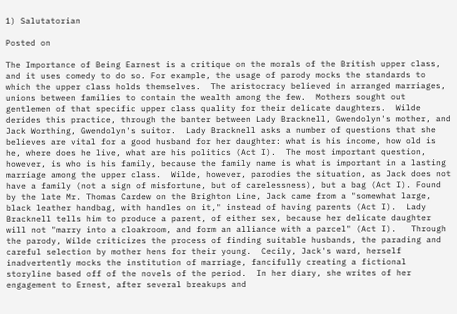1) Salutatorian

Posted on

The Importance of Being Earnest is a critique on the morals of the British upper class, and it uses comedy to do so. For example, the usage of parody mocks the standards to which the upper class holds themselves.  The aristocracy believed in arranged marriages, unions between families to contain the wealth among the few.  Mothers sought out gentlemen of that specific upper class quality for their delicate daughters.  Wilde derides this practice, through the banter between Lady Bracknell, Gwendolyn's mother, and Jack Worthing, Gwendolyn's suitor.  Lady Bracknell asks a number of questions that she believes are vital for a good husband for her daughter: what is his income, how old is he, where does he live, what are his politics (Act I).  The most important question, however, is who is his family, because the family name is what is important in a lasting marriage among the upper class.  Wilde, however, parodies the situation, as Jack does not have a family (not a sign of misfortune, but of carelessness), but a bag (Act I). Found by the late Mr. Thomas Cardew on the Brighton Line, Jack came from a "somewhat large, black leather handbag, with handles on it," instead of having parents (Act I).  Lady Bracknell tells him to produce a parent, of either sex, because her delicate daughter will not "marry into a cloakroom, and form an alliance with a parcel" (Act I).   Through the parody, Wilde criticizes the process of finding suitable husbands, the parading and careful selection by mother hens for their young.  Cecily, Jack's ward, herself inadvertently mocks the institution of marriage, fancifully creating a fictional storyline based off of the novels of the period.  In her diary, she writes of her engagement to Ernest, after several breakups and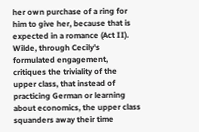her own purchase of a ring for him to give her, because that is expected in a romance (Act II).  Wilde, through Cecily's formulated engagement, critiques the triviality of the upper class, that instead of practicing German or learning about economics, the upper class squanders away their time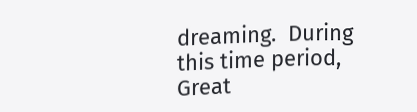dreaming.  During this time period, Great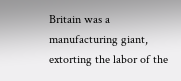Britain was a manufacturing giant, extorting the labor of the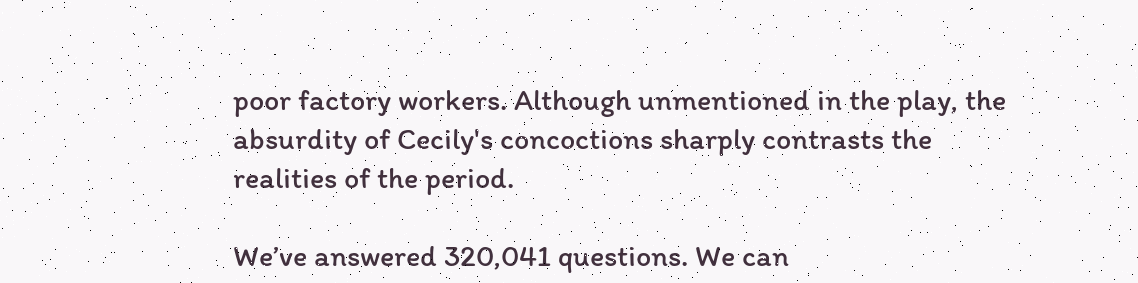poor factory workers. Although unmentioned in the play, the absurdity of Cecily's concoctions sharply contrasts the realities of the period.

We’ve answered 320,041 questions. We can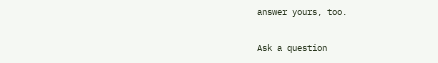answer yours, too.

Ask a question